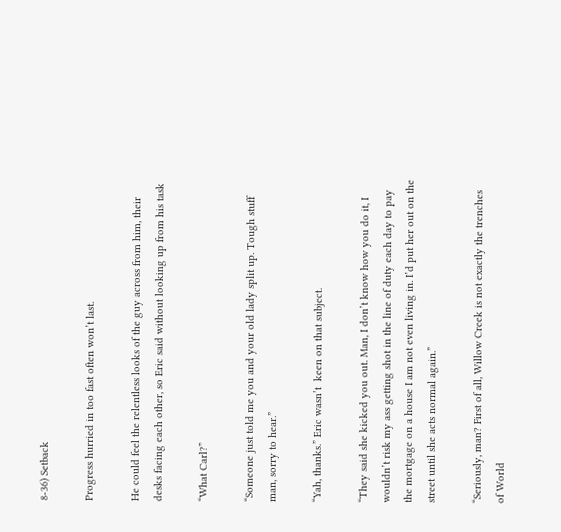8-36) Setback

Progress hurried in too fast often won’t last.

He could feel the relentless looks of the guy across from him, their desks facing each other, so Eric said without looking up from his task

“What Carl?”

“Someone just told me you and your old lady split up. Tough stuff man, sorry to hear.”

“Yah, thanks.” Eric wasn’t  keen on that subject.

“They said she kicked you out. Man, I don’t know how you do it, I wouldn’t risk my ass getting shot in the line of duty each day to pay the mortgage on a house I am not even living in. I’d put her out on the street until she acts normal again.”

“Seriously, man? First of all, Willow Creek is not exactly the trenches of World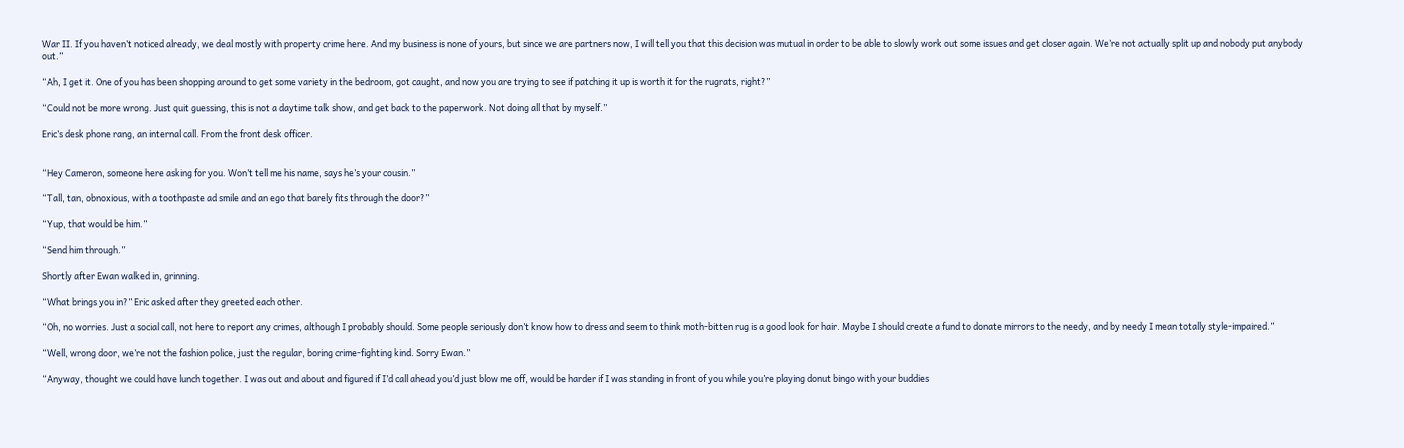War II. If you haven’t noticed already, we deal mostly with property crime here. And my business is none of yours, but since we are partners now, I will tell you that this decision was mutual in order to be able to slowly work out some issues and get closer again. We’re not actually split up and nobody put anybody out.”

“Ah, I get it. One of you has been shopping around to get some variety in the bedroom, got caught, and now you are trying to see if patching it up is worth it for the rugrats, right?”

“Could not be more wrong. Just quit guessing, this is not a daytime talk show, and get back to the paperwork. Not doing all that by myself.”

Eric’s desk phone rang, an internal call. From the front desk officer.


“Hey Cameron, someone here asking for you. Won’t tell me his name, says he’s your cousin.”

“Tall, tan, obnoxious, with a toothpaste ad smile and an ego that barely fits through the door?”

“Yup, that would be him.”

“Send him through.”

Shortly after Ewan walked in, grinning.

“What brings you in?” Eric asked after they greeted each other.

“Oh, no worries. Just a social call, not here to report any crimes, although I probably should. Some people seriously don’t know how to dress and seem to think moth-bitten rug is a good look for hair. Maybe I should create a fund to donate mirrors to the needy, and by needy I mean totally style-impaired.”

“Well, wrong door, we’re not the fashion police, just the regular, boring crime-fighting kind. Sorry Ewan.”

“Anyway, thought we could have lunch together. I was out and about and figured if I’d call ahead you’d just blow me off, would be harder if I was standing in front of you while you’re playing donut bingo with your buddies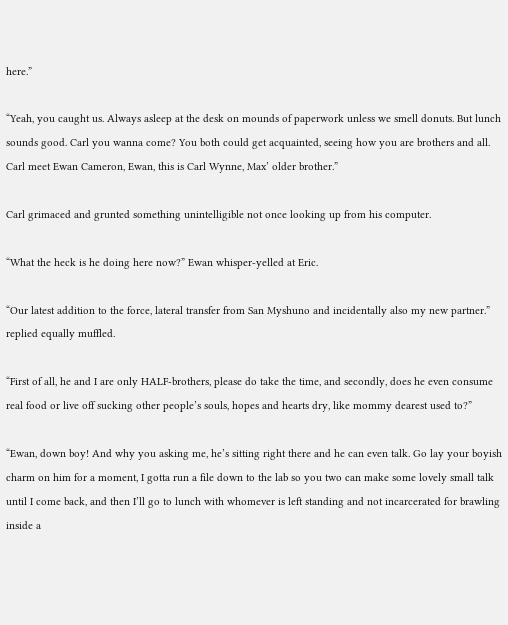here.”

“Yeah, you caught us. Always asleep at the desk on mounds of paperwork unless we smell donuts. But lunch sounds good. Carl you wanna come? You both could get acquainted, seeing how you are brothers and all. Carl meet Ewan Cameron, Ewan, this is Carl Wynne, Max’ older brother.”

Carl grimaced and grunted something unintelligible not once looking up from his computer.

“What the heck is he doing here now?” Ewan whisper-yelled at Eric.

“Our latest addition to the force, lateral transfer from San Myshuno and incidentally also my new partner.” replied equally muffled.

“First of all, he and I are only HALF-brothers, please do take the time, and secondly, does he even consume real food or live off sucking other people’s souls, hopes and hearts dry, like mommy dearest used to?”

“Ewan, down boy! And why you asking me, he’s sitting right there and he can even talk. Go lay your boyish charm on him for a moment, I gotta run a file down to the lab so you two can make some lovely small talk until I come back, and then I’ll go to lunch with whomever is left standing and not incarcerated for brawling inside a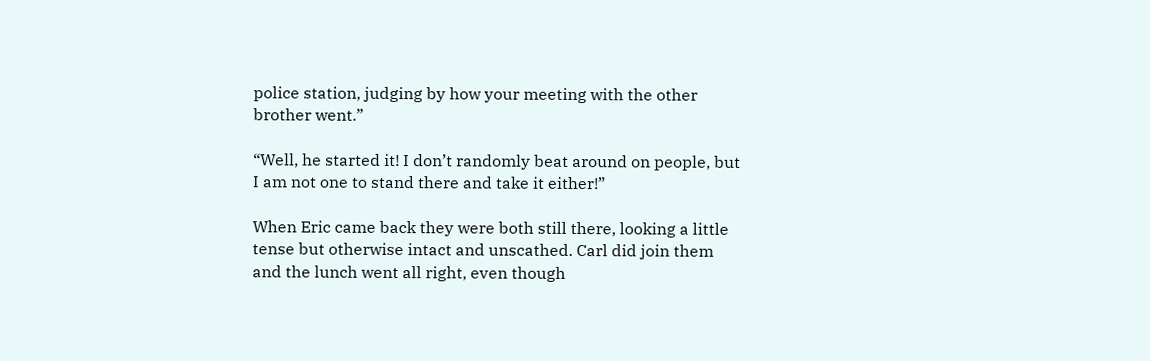police station, judging by how your meeting with the other brother went.”

“Well, he started it! I don’t randomly beat around on people, but I am not one to stand there and take it either!”

When Eric came back they were both still there, looking a little tense but otherwise intact and unscathed. Carl did join them and the lunch went all right, even though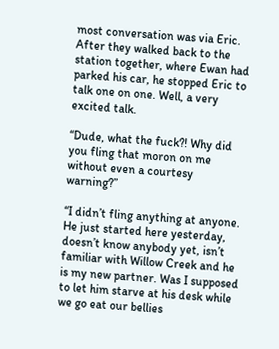most conversation was via Eric. After they walked back to the station together, where Ewan had parked his car, he stopped Eric to talk one on one. Well, a very excited talk.

“Dude, what the fuck?! Why did you fling that moron on me without even a courtesy warning?”

“I didn’t fling anything at anyone. He just started here yesterday, doesn’t know anybody yet, isn’t familiar with Willow Creek and he is my new partner. Was I supposed to let him starve at his desk while we go eat our bellies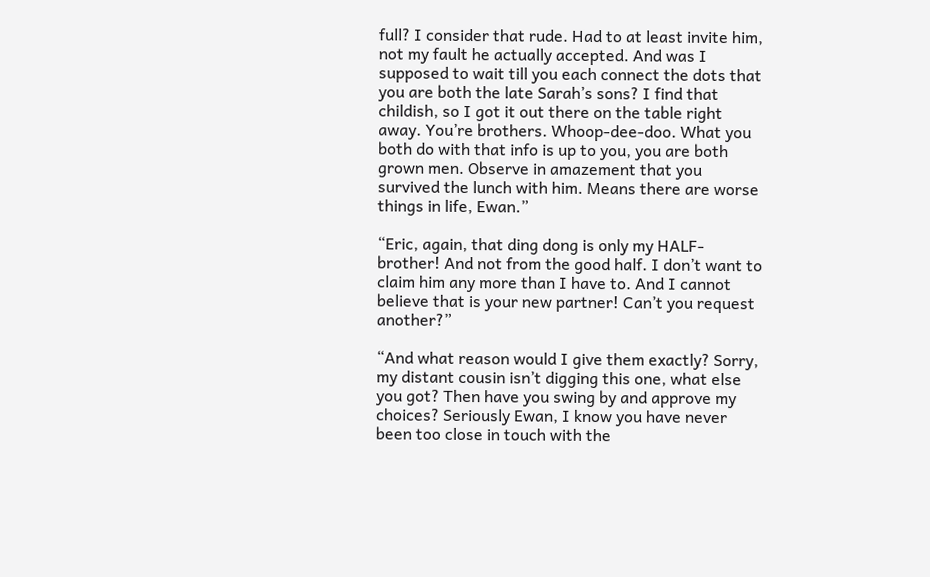full? I consider that rude. Had to at least invite him, not my fault he actually accepted. And was I supposed to wait till you each connect the dots that you are both the late Sarah’s sons? I find that childish, so I got it out there on the table right away. You’re brothers. Whoop-dee-doo. What you both do with that info is up to you, you are both grown men. Observe in amazement that you survived the lunch with him. Means there are worse things in life, Ewan.”

“Eric, again, that ding dong is only my HALF-brother! And not from the good half. I don’t want to claim him any more than I have to. And I cannot believe that is your new partner! Can’t you request another?”

“And what reason would I give them exactly? Sorry, my distant cousin isn’t digging this one, what else you got? Then have you swing by and approve my choices? Seriously Ewan, I know you have never been too close in touch with the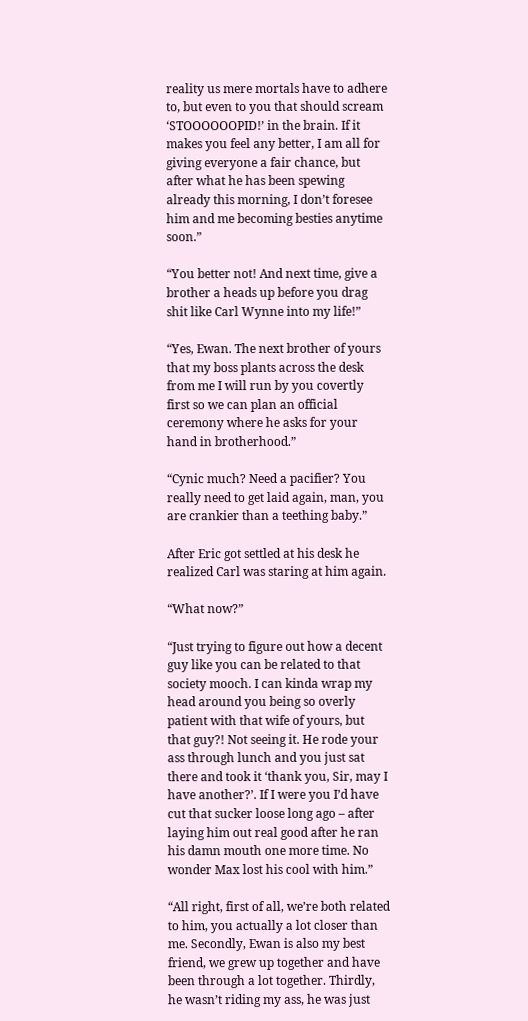reality us mere mortals have to adhere to, but even to you that should scream ‘STOOOOOOPID!’ in the brain. If it makes you feel any better, I am all for giving everyone a fair chance, but after what he has been spewing already this morning, I don’t foresee him and me becoming besties anytime soon.”

“You better not! And next time, give a brother a heads up before you drag shit like Carl Wynne into my life!”

“Yes, Ewan. The next brother of yours that my boss plants across the desk from me I will run by you covertly first so we can plan an official ceremony where he asks for your hand in brotherhood.”

“Cynic much? Need a pacifier? You really need to get laid again, man, you are crankier than a teething baby.”

After Eric got settled at his desk he realized Carl was staring at him again.

“What now?”

“Just trying to figure out how a decent guy like you can be related to that society mooch. I can kinda wrap my head around you being so overly patient with that wife of yours, but that guy?! Not seeing it. He rode your ass through lunch and you just sat there and took it ‘thank you, Sir, may I have another?’. If I were you I’d have cut that sucker loose long ago – after laying him out real good after he ran his damn mouth one more time. No wonder Max lost his cool with him.”

“All right, first of all, we’re both related to him, you actually a lot closer than me. Secondly, Ewan is also my best friend, we grew up together and have been through a lot together. Thirdly, he wasn’t riding my ass, he was just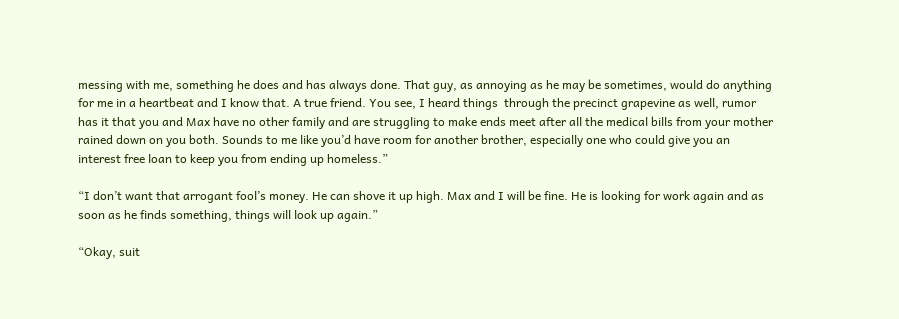messing with me, something he does and has always done. That guy, as annoying as he may be sometimes, would do anything for me in a heartbeat and I know that. A true friend. You see, I heard things  through the precinct grapevine as well, rumor has it that you and Max have no other family and are struggling to make ends meet after all the medical bills from your mother rained down on you both. Sounds to me like you’d have room for another brother, especially one who could give you an interest free loan to keep you from ending up homeless.”

“I don’t want that arrogant fool’s money. He can shove it up high. Max and I will be fine. He is looking for work again and as soon as he finds something, things will look up again.”

“Okay, suit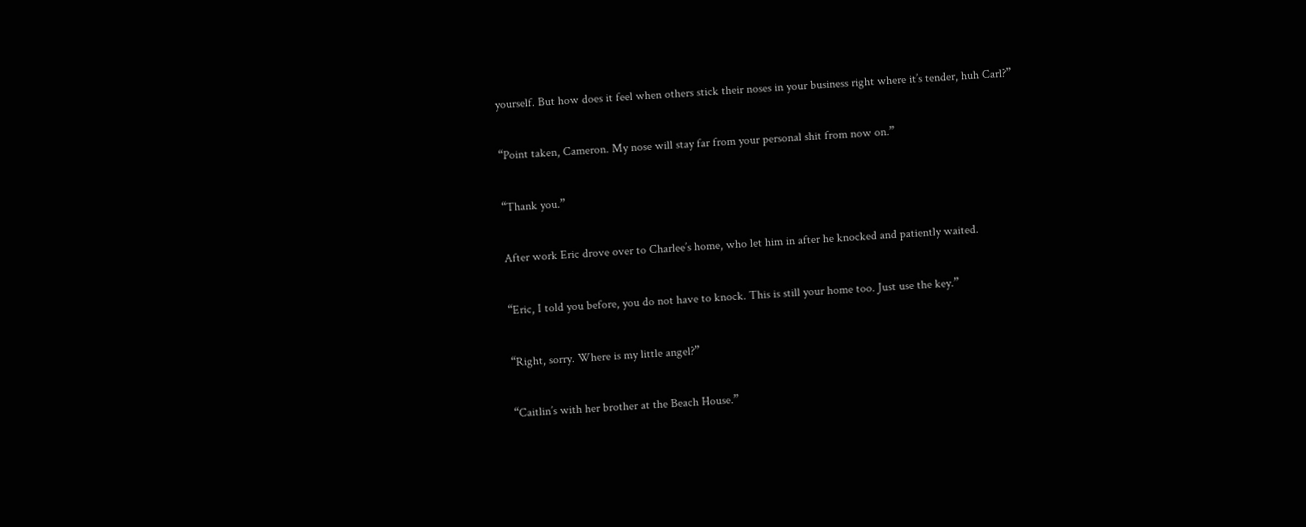yourself. But how does it feel when others stick their noses in your business right where it’s tender, huh Carl?”

“Point taken, Cameron. My nose will stay far from your personal shit from now on.”

“Thank you.”

After work Eric drove over to Charlee’s home, who let him in after he knocked and patiently waited.

“Eric, I told you before, you do not have to knock. This is still your home too. Just use the key.”

“Right, sorry. Where is my little angel?”

“Caitlin’s with her brother at the Beach House.”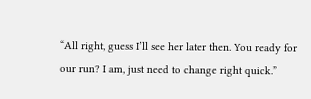“All right, guess I’ll see her later then. You ready for our run? I am, just need to change right quick.”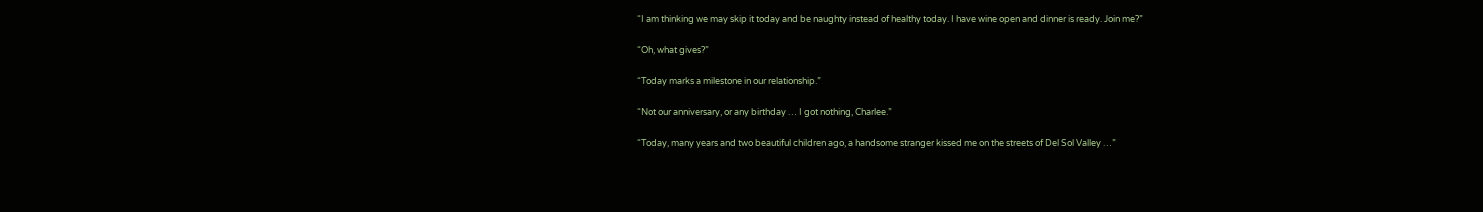“I am thinking we may skip it today and be naughty instead of healthy today. I have wine open and dinner is ready. Join me?”

“Oh, what gives?”

“Today marks a milestone in our relationship.”

“Not our anniversary, or any birthday … I got nothing, Charlee.”

“Today, many years and two beautiful children ago, a handsome stranger kissed me on the streets of Del Sol Valley …”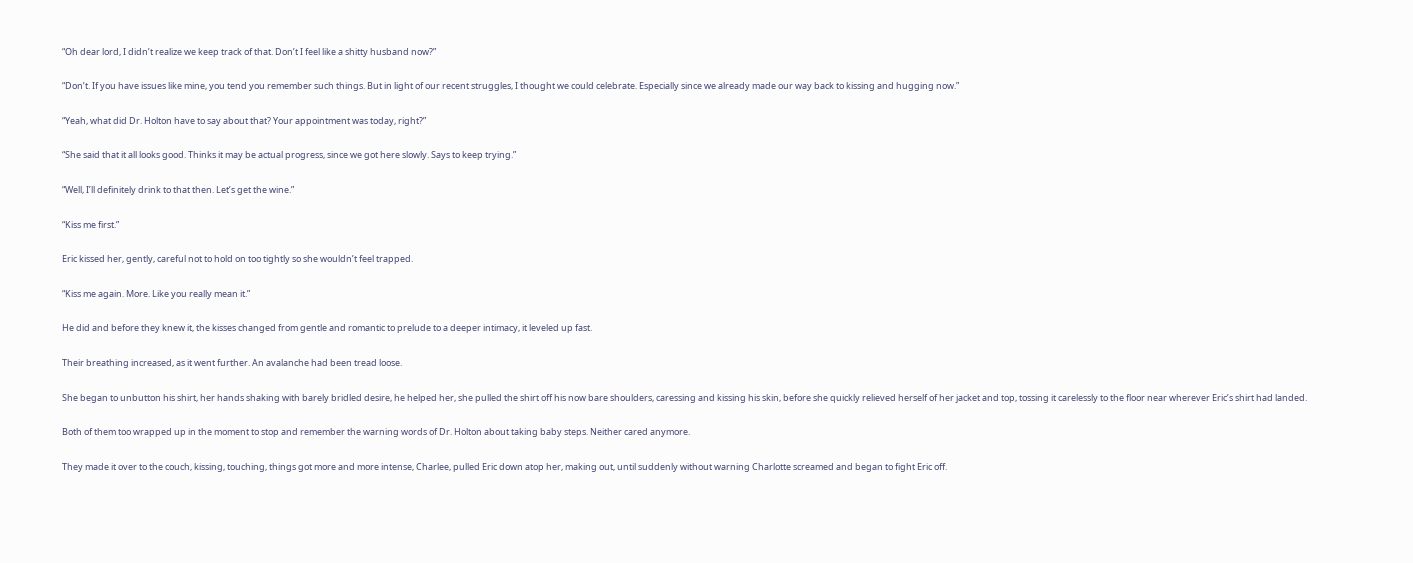“Oh dear lord, I didn’t realize we keep track of that. Don’t I feel like a shitty husband now?”

“Don’t. If you have issues like mine, you tend you remember such things. But in light of our recent struggles, I thought we could celebrate. Especially since we already made our way back to kissing and hugging now.”

“Yeah, what did Dr. Holton have to say about that? Your appointment was today, right?”

“She said that it all looks good. Thinks it may be actual progress, since we got here slowly. Says to keep trying.”

“Well, I’ll definitely drink to that then. Let’s get the wine.”

“Kiss me first.”

Eric kissed her, gently, careful not to hold on too tightly so she wouldn’t feel trapped.

“Kiss me again. More. Like you really mean it.”

He did and before they knew it, the kisses changed from gentle and romantic to prelude to a deeper intimacy, it leveled up fast.

Their breathing increased, as it went further. An avalanche had been tread loose.

She began to unbutton his shirt, her hands shaking with barely bridled desire, he helped her, she pulled the shirt off his now bare shoulders, caressing and kissing his skin, before she quickly relieved herself of her jacket and top, tossing it carelessly to the floor near wherever Eric’s shirt had landed.

Both of them too wrapped up in the moment to stop and remember the warning words of Dr. Holton about taking baby steps. Neither cared anymore.

They made it over to the couch, kissing, touching, things got more and more intense, Charlee, pulled Eric down atop her, making out, until suddenly without warning Charlotte screamed and began to fight Eric off.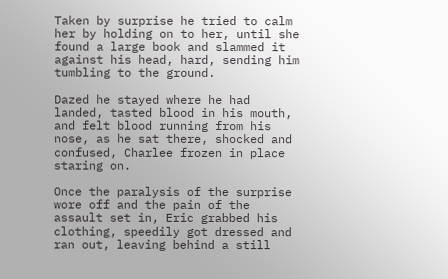Taken by surprise he tried to calm her by holding on to her, until she found a large book and slammed it against his head, hard, sending him tumbling to the ground.

Dazed he stayed where he had landed, tasted blood in his mouth, and felt blood running from his nose, as he sat there, shocked and confused, Charlee frozen in place staring on.

Once the paralysis of the surprise wore off and the pain of the assault set in, Eric grabbed his clothing, speedily got dressed and ran out, leaving behind a still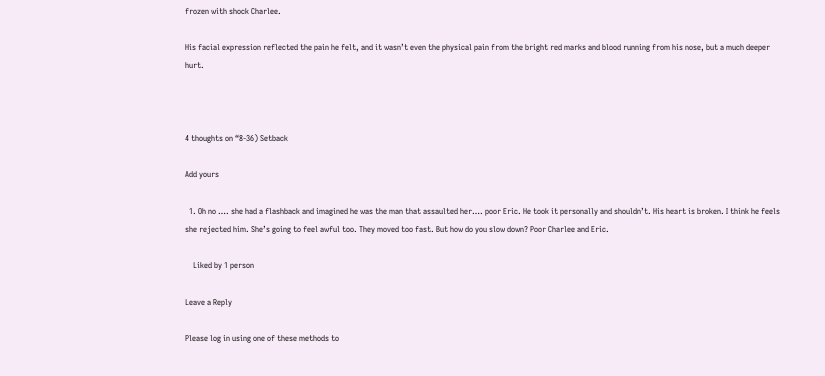frozen with shock Charlee.

His facial expression reflected the pain he felt, and it wasn’t even the physical pain from the bright red marks and blood running from his nose, but a much deeper hurt.



4 thoughts on “8-36) Setback

Add yours

  1. Oh no …. she had a flashback and imagined he was the man that assaulted her…. poor Eric. He took it personally and shouldn’t. His heart is broken. I think he feels she rejected him. She’s going to feel awful too. They moved too fast. But how do you slow down? Poor Charlee and Eric.

    Liked by 1 person

Leave a Reply

Please log in using one of these methods to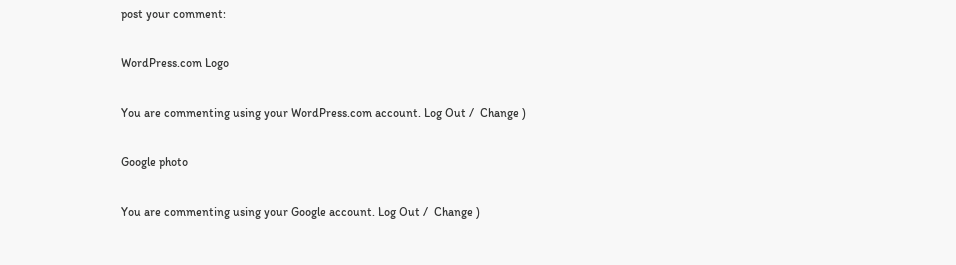post your comment:

WordPress.com Logo

You are commenting using your WordPress.com account. Log Out /  Change )

Google photo

You are commenting using your Google account. Log Out /  Change )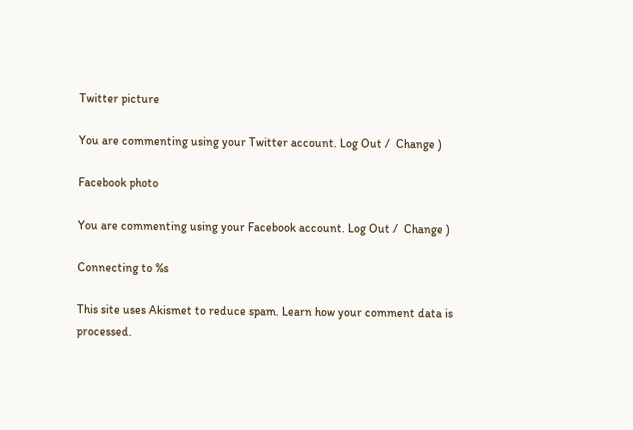Twitter picture

You are commenting using your Twitter account. Log Out /  Change )

Facebook photo

You are commenting using your Facebook account. Log Out /  Change )

Connecting to %s

This site uses Akismet to reduce spam. Learn how your comment data is processed.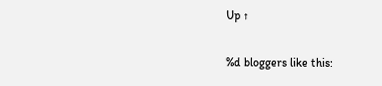Up ↑

%d bloggers like this: